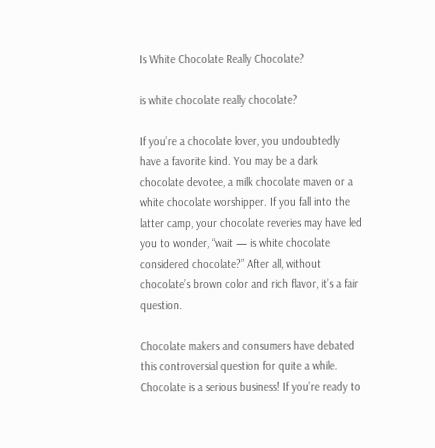Is White Chocolate Really Chocolate?

is white chocolate really chocolate?

If you’re a chocolate lover, you undoubtedly have a favorite kind. You may be a dark chocolate devotee, a milk chocolate maven or a white chocolate worshipper. If you fall into the latter camp, your chocolate reveries may have led you to wonder, “wait — is white chocolate considered chocolate?” After all, without chocolate’s brown color and rich flavor, it’s a fair question.

Chocolate makers and consumers have debated this controversial question for quite a while. Chocolate is a serious business! If you’re ready to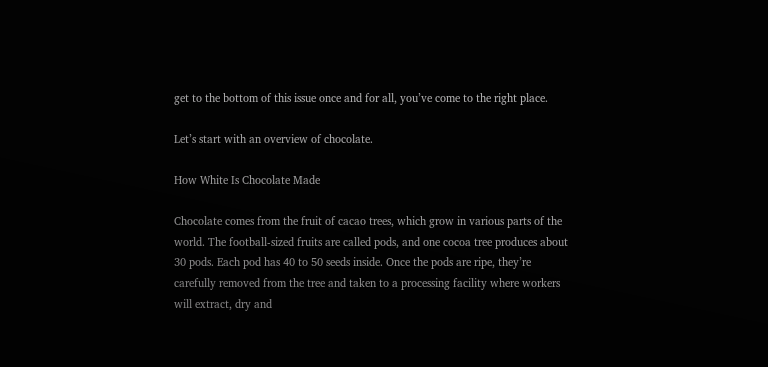get to the bottom of this issue once and for all, you’ve come to the right place.

Let’s start with an overview of chocolate.

How White Is Chocolate Made

Chocolate comes from the fruit of cacao trees, which grow in various parts of the world. The football-sized fruits are called pods, and one cocoa tree produces about 30 pods. Each pod has 40 to 50 seeds inside. Once the pods are ripe, they’re carefully removed from the tree and taken to a processing facility where workers will extract, dry and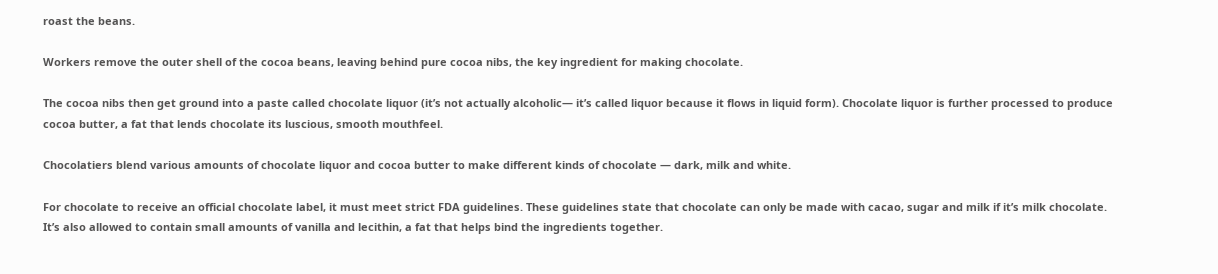roast the beans.

Workers remove the outer shell of the cocoa beans, leaving behind pure cocoa nibs, the key ingredient for making chocolate.

The cocoa nibs then get ground into a paste called chocolate liquor (it’s not actually alcoholic— it’s called liquor because it flows in liquid form). Chocolate liquor is further processed to produce cocoa butter, a fat that lends chocolate its luscious, smooth mouthfeel.

Chocolatiers blend various amounts of chocolate liquor and cocoa butter to make different kinds of chocolate — dark, milk and white.

For chocolate to receive an official chocolate label, it must meet strict FDA guidelines. These guidelines state that chocolate can only be made with cacao, sugar and milk if it’s milk chocolate. It’s also allowed to contain small amounts of vanilla and lecithin, a fat that helps bind the ingredients together.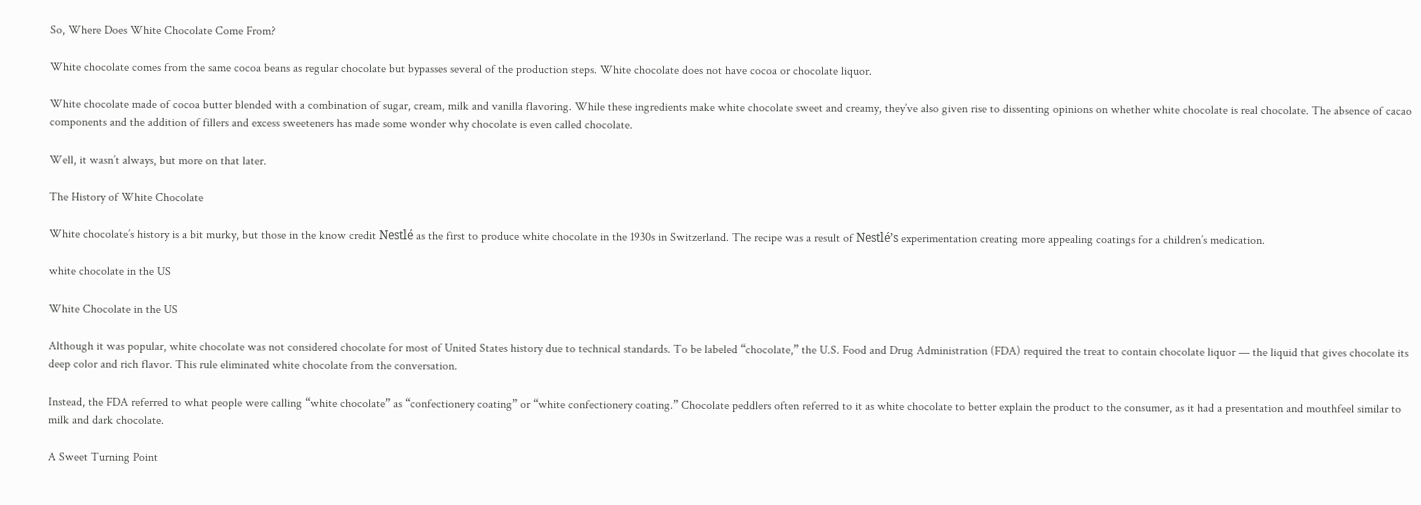So, Where Does White Chocolate Come From?

White chocolate comes from the same cocoa beans as regular chocolate but bypasses several of the production steps. White chocolate does not have cocoa or chocolate liquor.

White chocolate made of cocoa butter blended with a combination of sugar, cream, milk and vanilla flavoring. While these ingredients make white chocolate sweet and creamy, they’ve also given rise to dissenting opinions on whether white chocolate is real chocolate. The absence of cacao components and the addition of fillers and excess sweeteners has made some wonder why chocolate is even called chocolate.

Well, it wasn’t always, but more on that later.

The History of White Chocolate

White chocolate’s history is a bit murky, but those in the know credit Nestlé as the first to produce white chocolate in the 1930s in Switzerland. The recipe was a result of Nestlé’s experimentation creating more appealing coatings for a children’s medication.

white chocolate in the US

White Chocolate in the US

Although it was popular, white chocolate was not considered chocolate for most of United States history due to technical standards. To be labeled “chocolate,” the U.S. Food and Drug Administration (FDA) required the treat to contain chocolate liquor — the liquid that gives chocolate its deep color and rich flavor. This rule eliminated white chocolate from the conversation.

Instead, the FDA referred to what people were calling “white chocolate” as “confectionery coating” or “white confectionery coating.” Chocolate peddlers often referred to it as white chocolate to better explain the product to the consumer, as it had a presentation and mouthfeel similar to milk and dark chocolate.

A Sweet Turning Point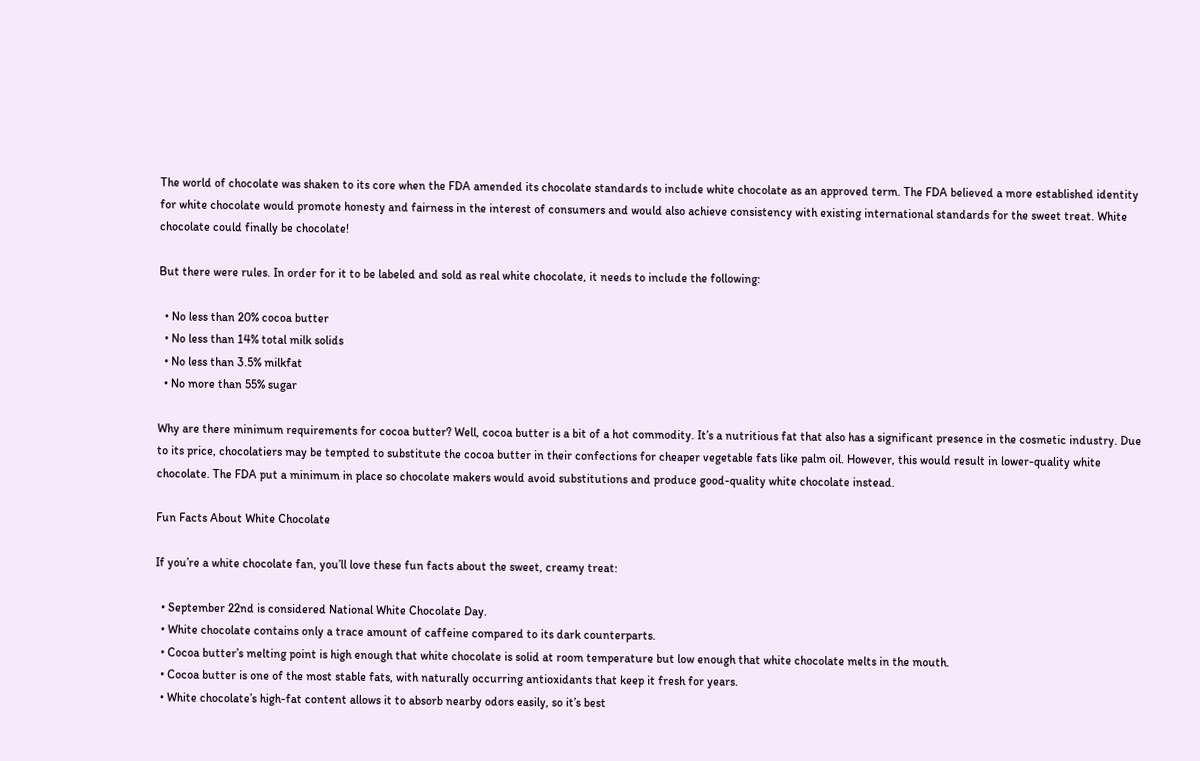The world of chocolate was shaken to its core when the FDA amended its chocolate standards to include white chocolate as an approved term. The FDA believed a more established identity for white chocolate would promote honesty and fairness in the interest of consumers and would also achieve consistency with existing international standards for the sweet treat. White chocolate could finally be chocolate!

But there were rules. In order for it to be labeled and sold as real white chocolate, it needs to include the following:

  • No less than 20% cocoa butter
  • No less than 14% total milk solids
  • No less than 3.5% milkfat
  • No more than 55% sugar

Why are there minimum requirements for cocoa butter? Well, cocoa butter is a bit of a hot commodity. It’s a nutritious fat that also has a significant presence in the cosmetic industry. Due to its price, chocolatiers may be tempted to substitute the cocoa butter in their confections for cheaper vegetable fats like palm oil. However, this would result in lower-quality white chocolate. The FDA put a minimum in place so chocolate makers would avoid substitutions and produce good-quality white chocolate instead.

Fun Facts About White Chocolate

If you’re a white chocolate fan, you’ll love these fun facts about the sweet, creamy treat:

  • September 22nd is considered National White Chocolate Day.
  • White chocolate contains only a trace amount of caffeine compared to its dark counterparts.
  • Cocoa butter’s melting point is high enough that white chocolate is solid at room temperature but low enough that white chocolate melts in the mouth.
  • Cocoa butter is one of the most stable fats, with naturally occurring antioxidants that keep it fresh for years.
  • White chocolate’s high-fat content allows it to absorb nearby odors easily, so it’s best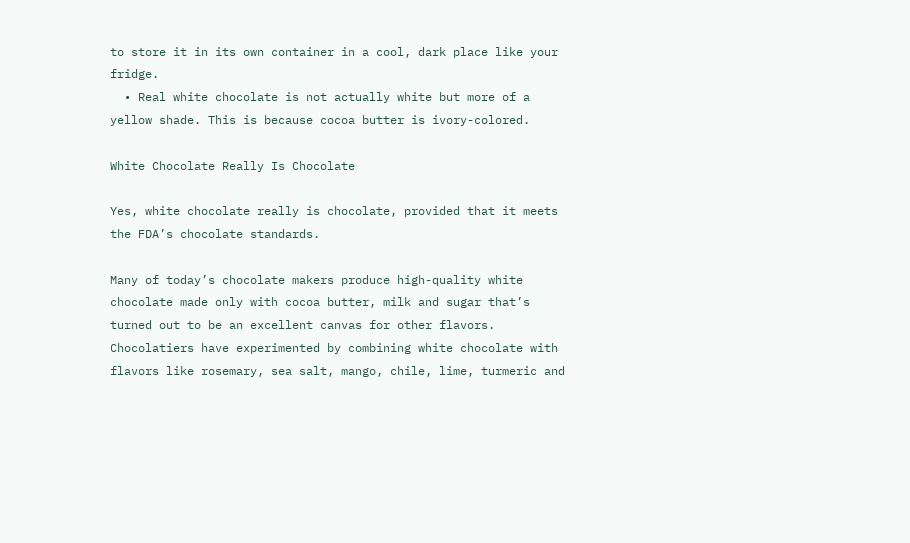to store it in its own container in a cool, dark place like your fridge.
  • Real white chocolate is not actually white but more of a yellow shade. This is because cocoa butter is ivory-colored.

White Chocolate Really Is Chocolate

Yes, white chocolate really is chocolate, provided that it meets the FDA’s chocolate standards.

Many of today’s chocolate makers produce high-quality white chocolate made only with cocoa butter, milk and sugar that’s turned out to be an excellent canvas for other flavors. Chocolatiers have experimented by combining white chocolate with flavors like rosemary, sea salt, mango, chile, lime, turmeric and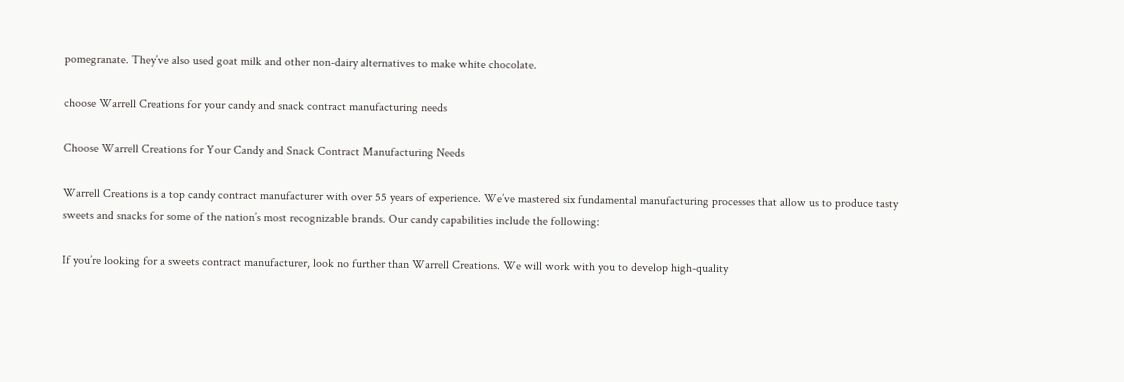pomegranate. They’ve also used goat milk and other non-dairy alternatives to make white chocolate.

choose Warrell Creations for your candy and snack contract manufacturing needs

Choose Warrell Creations for Your Candy and Snack Contract Manufacturing Needs

Warrell Creations is a top candy contract manufacturer with over 55 years of experience. We’ve mastered six fundamental manufacturing processes that allow us to produce tasty sweets and snacks for some of the nation’s most recognizable brands. Our candy capabilities include the following:

If you’re looking for a sweets contract manufacturer, look no further than Warrell Creations. We will work with you to develop high-quality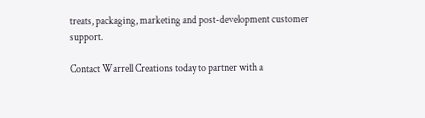treats, packaging, marketing and post-development customer support.

Contact Warrell Creations today to partner with a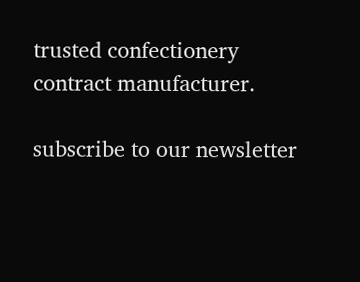trusted confectionery contract manufacturer.

subscribe to our newsletter